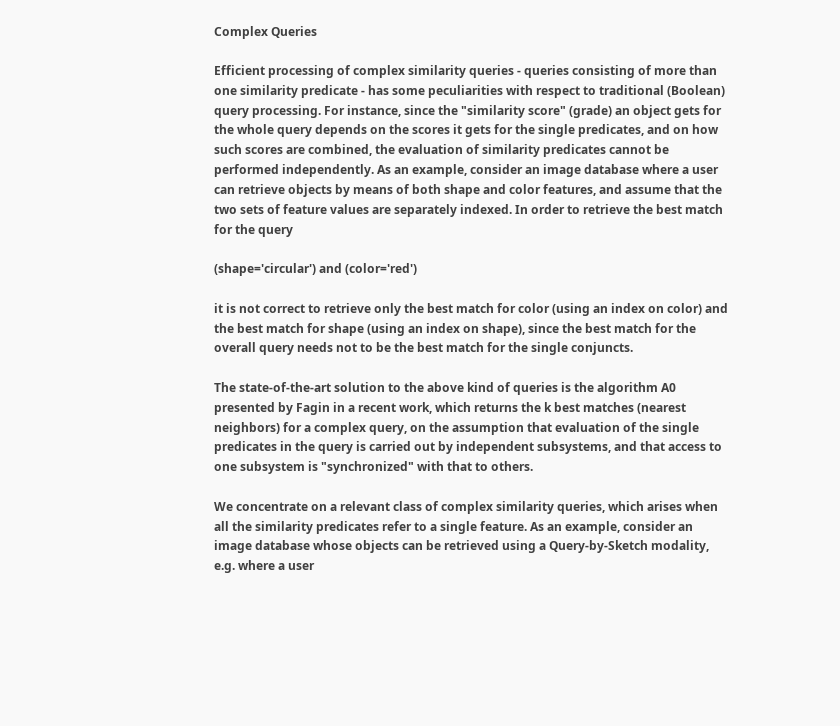Complex Queries

Efficient processing of complex similarity queries - queries consisting of more than one similarity predicate - has some peculiarities with respect to traditional (Boolean) query processing. For instance, since the "similarity score" (grade) an object gets for the whole query depends on the scores it gets for the single predicates, and on how such scores are combined, the evaluation of similarity predicates cannot be performed independently. As an example, consider an image database where a user can retrieve objects by means of both shape and color features, and assume that the two sets of feature values are separately indexed. In order to retrieve the best match for the query

(shape='circular') and (color='red')

it is not correct to retrieve only the best match for color (using an index on color) and the best match for shape (using an index on shape), since the best match for the overall query needs not to be the best match for the single conjuncts.

The state-of-the-art solution to the above kind of queries is the algorithm A0 presented by Fagin in a recent work, which returns the k best matches (nearest neighbors) for a complex query, on the assumption that evaluation of the single predicates in the query is carried out by independent subsystems, and that access to one subsystem is "synchronized" with that to others.

We concentrate on a relevant class of complex similarity queries, which arises when all the similarity predicates refer to a single feature. As an example, consider an image database whose objects can be retrieved using a Query-by-Sketch modality, e.g. where a user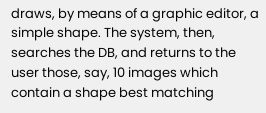draws, by means of a graphic editor, a simple shape. The system, then, searches the DB, and returns to the user those, say, 10 images which contain a shape best matching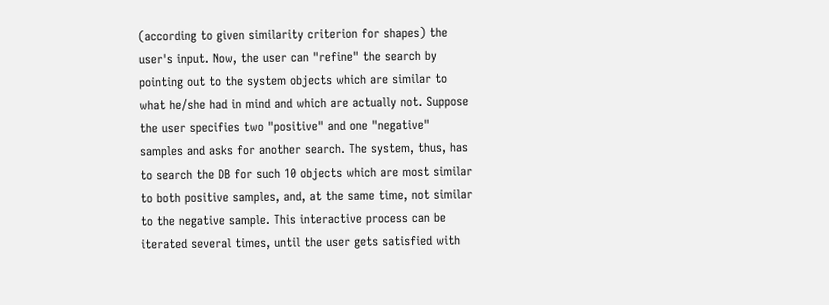(according to given similarity criterion for shapes) the user's input. Now, the user can "refine" the search by pointing out to the system objects which are similar to what he/she had in mind and which are actually not. Suppose the user specifies two "positive" and one "negative" samples and asks for another search. The system, thus, has to search the DB for such 10 objects which are most similar to both positive samples, and, at the same time, not similar to the negative sample. This interactive process can be iterated several times, until the user gets satisfied with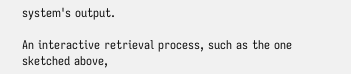system's output.

An interactive retrieval process, such as the one sketched above,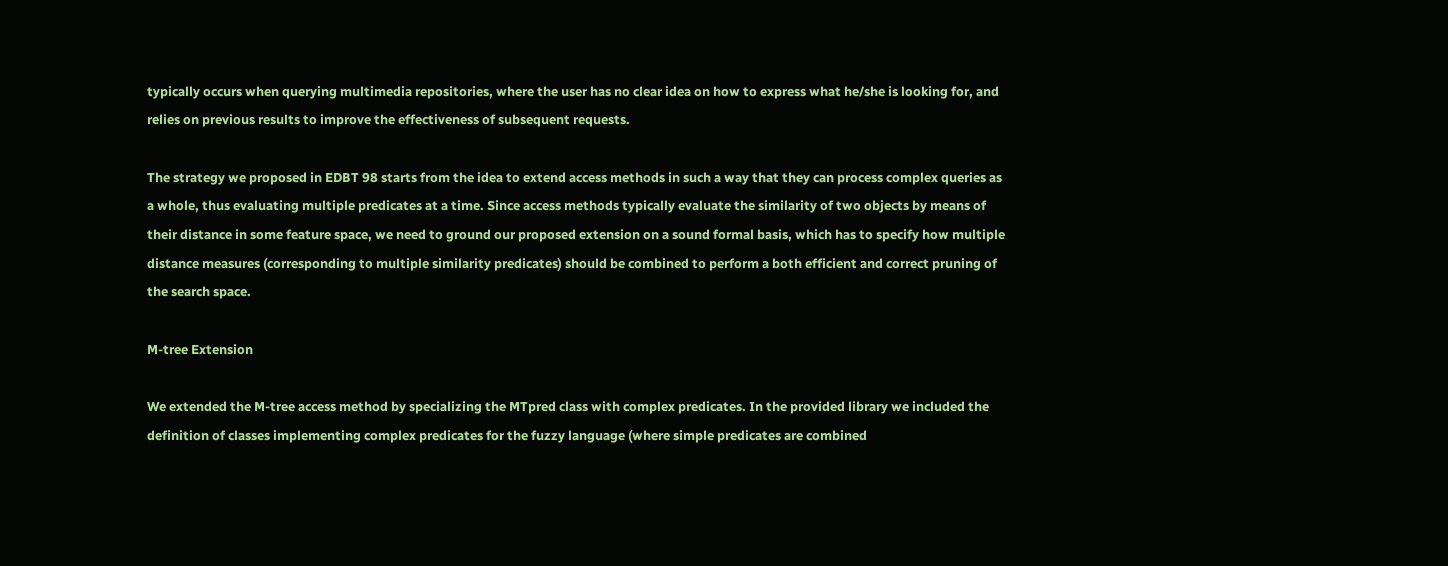typically occurs when querying multimedia repositories, where the user has no clear idea on how to express what he/she is looking for, and relies on previous results to improve the effectiveness of subsequent requests.

The strategy we proposed in EDBT 98 starts from the idea to extend access methods in such a way that they can process complex queries as a whole, thus evaluating multiple predicates at a time. Since access methods typically evaluate the similarity of two objects by means of their distance in some feature space, we need to ground our proposed extension on a sound formal basis, which has to specify how multiple distance measures (corresponding to multiple similarity predicates) should be combined to perform a both efficient and correct pruning of the search space.

M-tree Extension

We extended the M-tree access method by specializing the MTpred class with complex predicates. In the provided library we included the definition of classes implementing complex predicates for the fuzzy language (where simple predicates are combined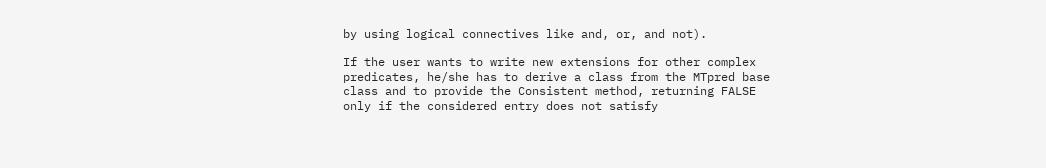by using logical connectives like and, or, and not).

If the user wants to write new extensions for other complex predicates, he/she has to derive a class from the MTpred base class and to provide the Consistent method, returning FALSE only if the considered entry does not satisfy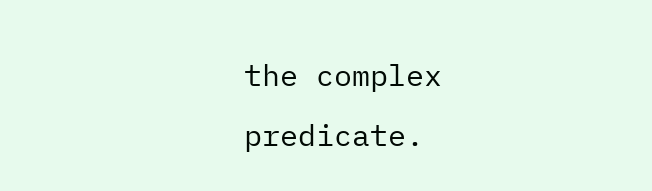the complex predicate.